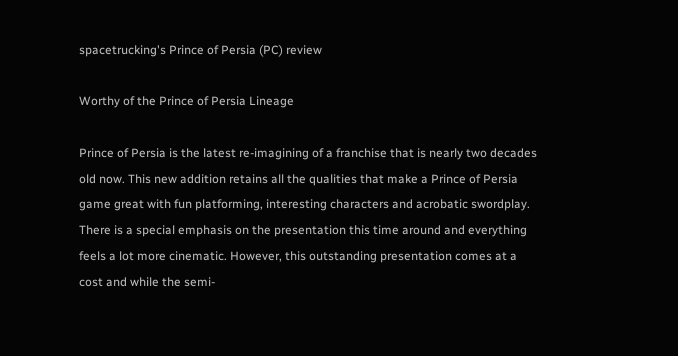spacetrucking's Prince of Persia (PC) review

Worthy of the Prince of Persia Lineage

Prince of Persia is the latest re-imagining of a franchise that is nearly two decades old now. This new addition retains all the qualities that make a Prince of Persia game great with fun platforming, interesting characters and acrobatic swordplay. There is a special emphasis on the presentation this time around and everything feels a lot more cinematic. However, this outstanding presentation comes at a cost and while the semi-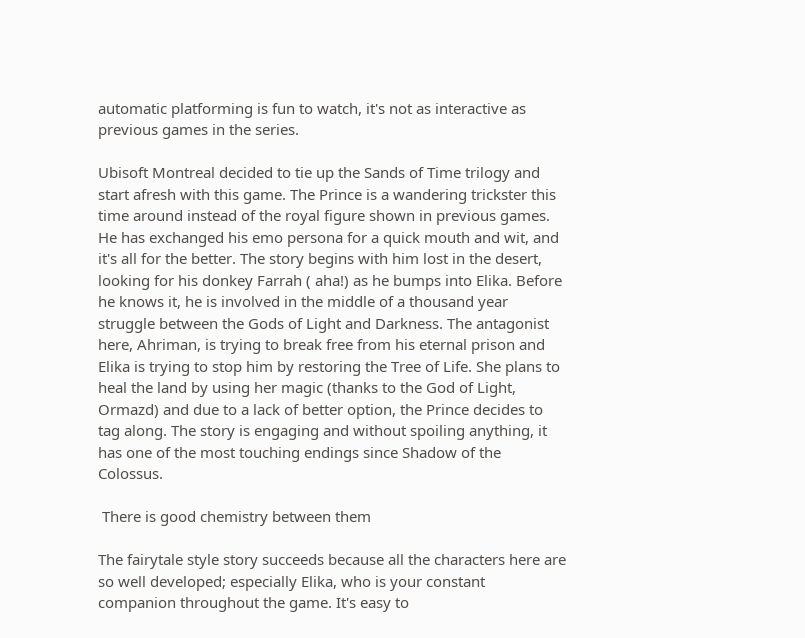automatic platforming is fun to watch, it's not as interactive as previous games in the series.

Ubisoft Montreal decided to tie up the Sands of Time trilogy and start afresh with this game. The Prince is a wandering trickster this time around instead of the royal figure shown in previous games. He has exchanged his emo persona for a quick mouth and wit, and it's all for the better. The story begins with him lost in the desert, looking for his donkey Farrah ( aha!) as he bumps into Elika. Before he knows it, he is involved in the middle of a thousand year struggle between the Gods of Light and Darkness. The antagonist here, Ahriman, is trying to break free from his eternal prison and Elika is trying to stop him by restoring the Tree of Life. She plans to heal the land by using her magic (thanks to the God of Light, Ormazd) and due to a lack of better option, the Prince decides to tag along. The story is engaging and without spoiling anything, it has one of the most touching endings since Shadow of the Colossus.

 There is good chemistry between them

The fairytale style story succeeds because all the characters here are so well developed; especially Elika, who is your constant companion throughout the game. It's easy to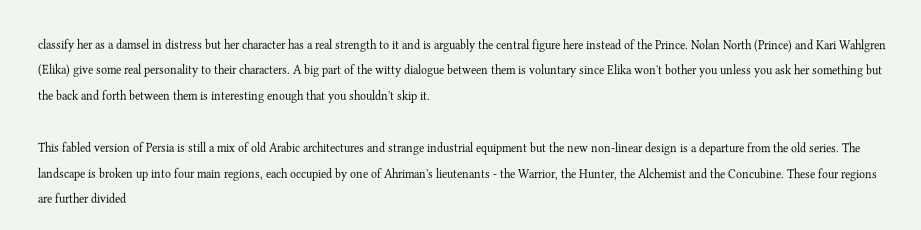classify her as a damsel in distress but her character has a real strength to it and is arguably the central figure here instead of the Prince. Nolan North (Prince) and Kari Wahlgren (Elika) give some real personality to their characters. A big part of the witty dialogue between them is voluntary since Elika won't bother you unless you ask her something but the back and forth between them is interesting enough that you shouldn't skip it.

This fabled version of Persia is still a mix of old Arabic architectures and strange industrial equipment but the new non-linear design is a departure from the old series. The landscape is broken up into four main regions, each occupied by one of Ahriman's lieutenants - the Warrior, the Hunter, the Alchemist and the Concubine. These four regions are further divided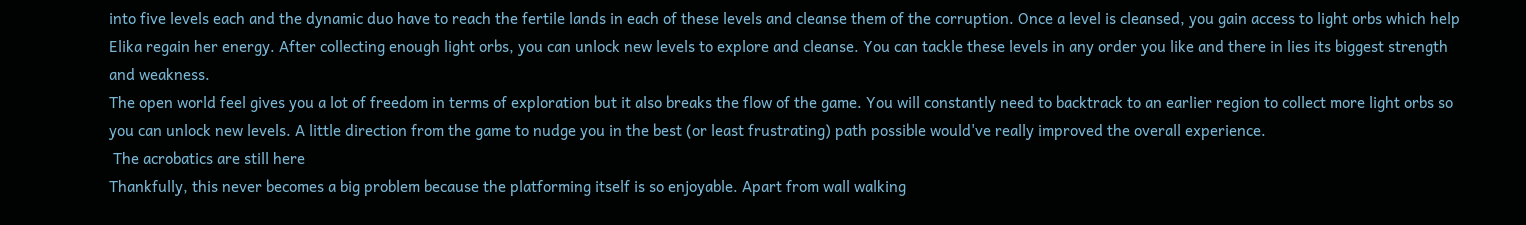into five levels each and the dynamic duo have to reach the fertile lands in each of these levels and cleanse them of the corruption. Once a level is cleansed, you gain access to light orbs which help Elika regain her energy. After collecting enough light orbs, you can unlock new levels to explore and cleanse. You can tackle these levels in any order you like and there in lies its biggest strength and weakness.
The open world feel gives you a lot of freedom in terms of exploration but it also breaks the flow of the game. You will constantly need to backtrack to an earlier region to collect more light orbs so you can unlock new levels. A little direction from the game to nudge you in the best (or least frustrating) path possible would've really improved the overall experience.
 The acrobatics are still here
Thankfully, this never becomes a big problem because the platforming itself is so enjoyable. Apart from wall walking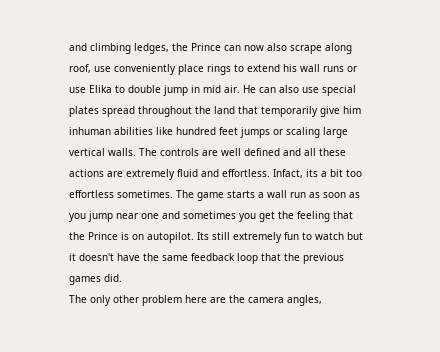and climbing ledges, the Prince can now also scrape along roof, use conveniently place rings to extend his wall runs or use Elika to double jump in mid air. He can also use special plates spread throughout the land that temporarily give him inhuman abilities like hundred feet jumps or scaling large vertical walls. The controls are well defined and all these actions are extremely fluid and effortless. Infact, its a bit too effortless sometimes. The game starts a wall run as soon as you jump near one and sometimes you get the feeling that the Prince is on autopilot. Its still extremely fun to watch but it doesn't have the same feedback loop that the previous games did.
The only other problem here are the camera angles,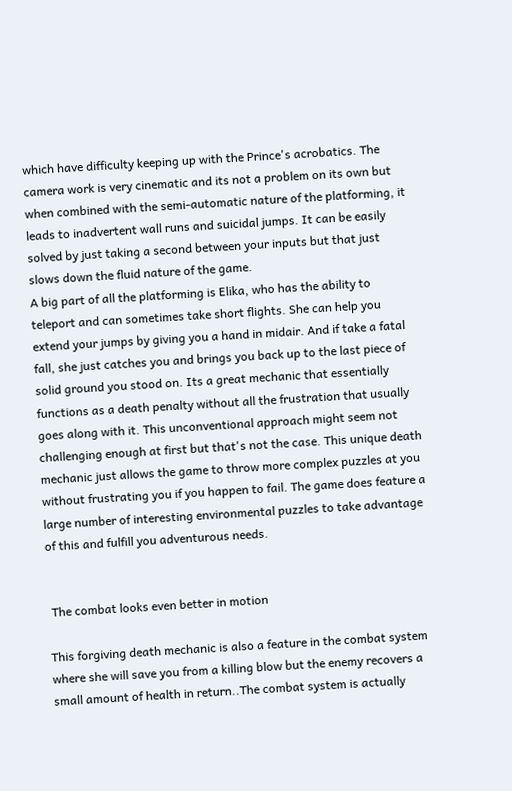which have difficulty keeping up with the Prince's acrobatics. The camera work is very cinematic and its not a problem on its own but when combined with the semi-automatic nature of the platforming, it leads to inadvertent wall runs and suicidal jumps. It can be easily solved by just taking a second between your inputs but that just slows down the fluid nature of the game.
A big part of all the platforming is Elika, who has the ability to teleport and can sometimes take short flights. She can help you extend your jumps by giving you a hand in midair. And if take a fatal fall, she just catches you and brings you back up to the last piece of solid ground you stood on. Its a great mechanic that essentially functions as a death penalty without all the frustration that usually goes along with it. This unconventional approach might seem not challenging enough at first but that's not the case. This unique death mechanic just allows the game to throw more complex puzzles at you without frustrating you if you happen to fail. The game does feature a large number of interesting environmental puzzles to take advantage of this and fulfill you adventurous needs.


 The combat looks even better in motion

This forgiving death mechanic is also a feature in the combat system where she will save you from a killing blow but the enemy recovers a small amount of health in return..The combat system is actually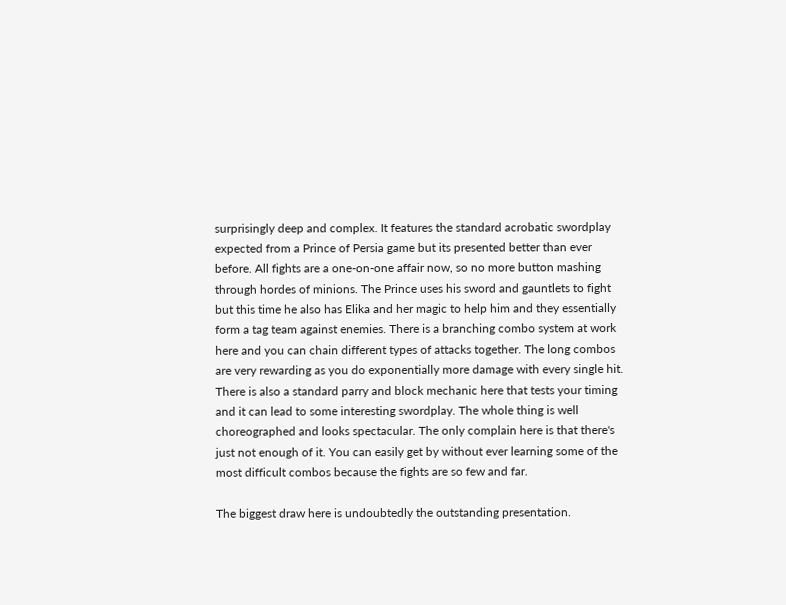surprisingly deep and complex. It features the standard acrobatic swordplay expected from a Prince of Persia game but its presented better than ever before. All fights are a one-on-one affair now, so no more button mashing through hordes of minions. The Prince uses his sword and gauntlets to fight but this time he also has Elika and her magic to help him and they essentially form a tag team against enemies. There is a branching combo system at work here and you can chain different types of attacks together. The long combos are very rewarding as you do exponentially more damage with every single hit. There is also a standard parry and block mechanic here that tests your timing and it can lead to some interesting swordplay. The whole thing is well choreographed and looks spectacular. The only complain here is that there's just not enough of it. You can easily get by without ever learning some of the most difficult combos because the fights are so few and far.

The biggest draw here is undoubtedly the outstanding presentation.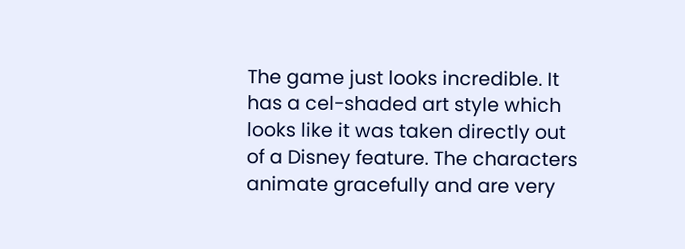The game just looks incredible. It has a cel-shaded art style which looks like it was taken directly out of a Disney feature. The characters animate gracefully and are very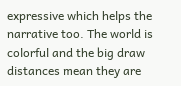expressive which helps the narrative too. The world is colorful and the big draw distances mean they are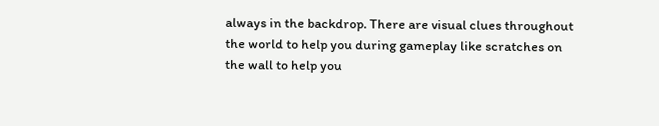always in the backdrop. There are visual clues throughout the world to help you during gameplay like scratches on the wall to help you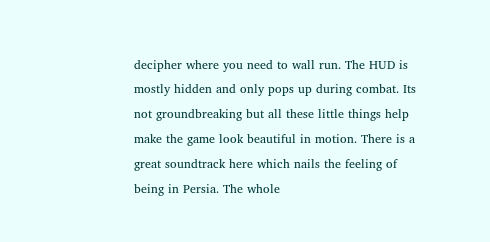decipher where you need to wall run. The HUD is mostly hidden and only pops up during combat. Its not groundbreaking but all these little things help make the game look beautiful in motion. There is a great soundtrack here which nails the feeling of being in Persia. The whole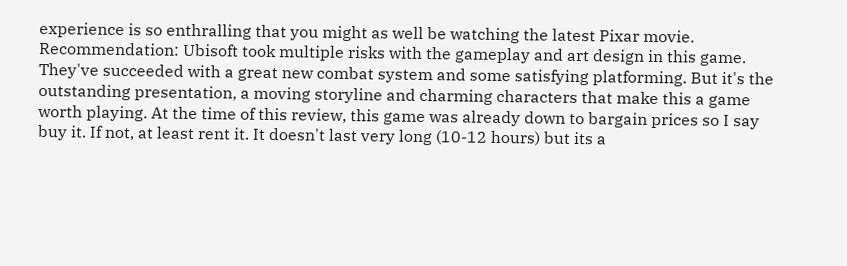experience is so enthralling that you might as well be watching the latest Pixar movie.
Recommendation: Ubisoft took multiple risks with the gameplay and art design in this game. They've succeeded with a great new combat system and some satisfying platforming. But it's the outstanding presentation, a moving storyline and charming characters that make this a game worth playing. At the time of this review, this game was already down to bargain prices so I say buy it. If not, at least rent it. It doesn't last very long (10-12 hours) but its a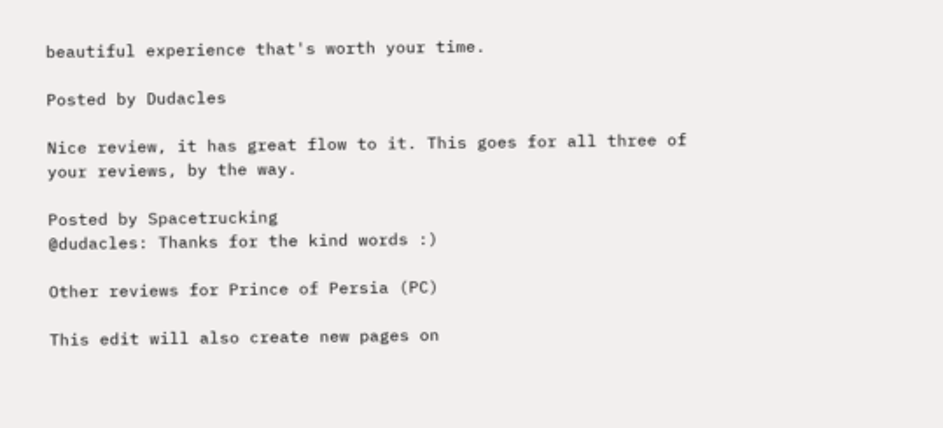beautiful experience that's worth your time.

Posted by Dudacles

Nice review, it has great flow to it. This goes for all three of your reviews, by the way.

Posted by Spacetrucking
@dudacles: Thanks for the kind words :)

Other reviews for Prince of Persia (PC)

This edit will also create new pages on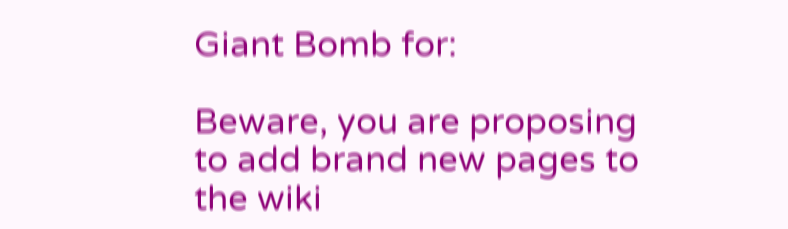Giant Bomb for:

Beware, you are proposing to add brand new pages to the wiki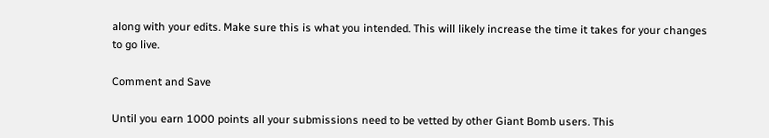along with your edits. Make sure this is what you intended. This will likely increase the time it takes for your changes to go live.

Comment and Save

Until you earn 1000 points all your submissions need to be vetted by other Giant Bomb users. This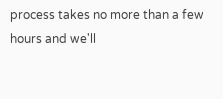process takes no more than a few hours and we'll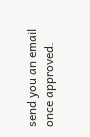send you an email once approved.